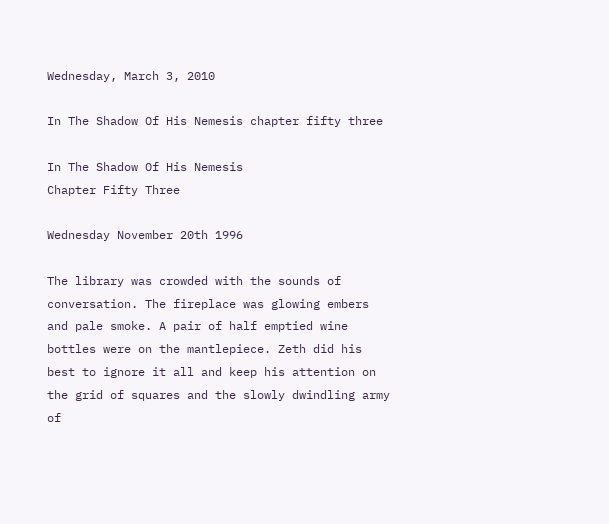Wednesday, March 3, 2010

In The Shadow Of His Nemesis chapter fifty three

In The Shadow Of His Nemesis
Chapter Fifty Three

Wednesday November 20th 1996

The library was crowded with the sounds of conversation. The fireplace was glowing embers and pale smoke. A pair of half emptied wine bottles were on the mantlepiece. Zeth did his best to ignore it all and keep his attention on the grid of squares and the slowly dwindling army of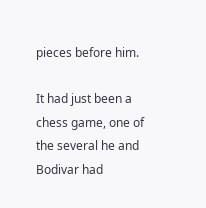pieces before him.

It had just been a chess game, one of the several he and Bodivar had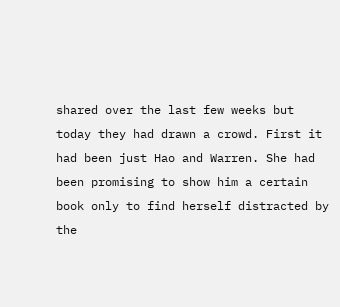shared over the last few weeks but today they had drawn a crowd. First it had been just Hao and Warren. She had been promising to show him a certain book only to find herself distracted by the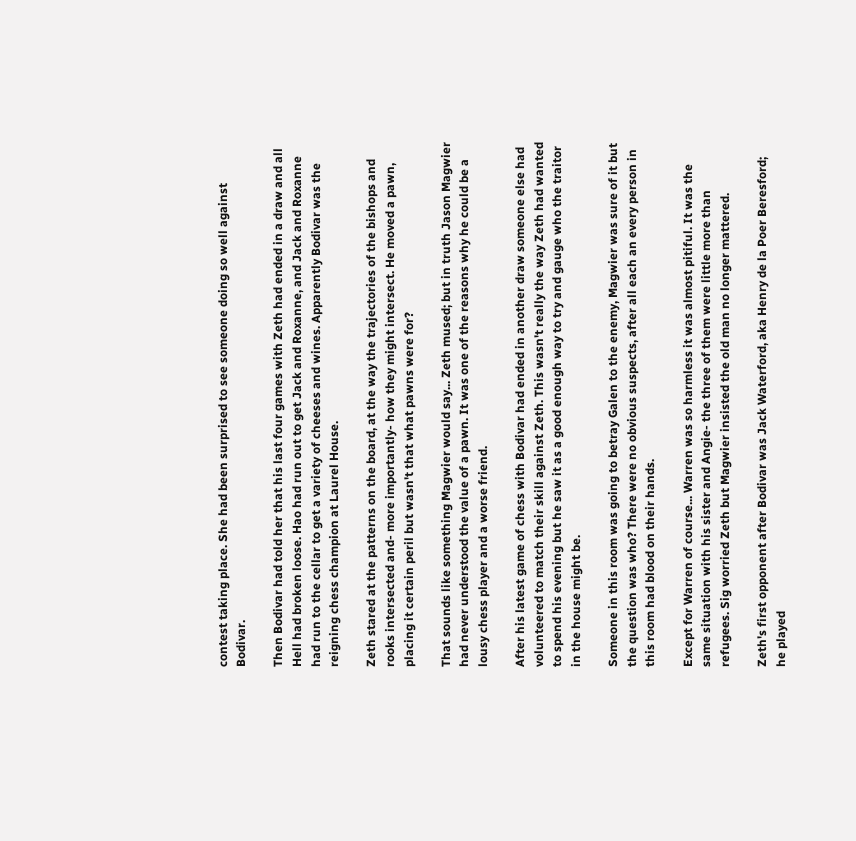contest taking place. She had been surprised to see someone doing so well against Bodivar.

Then Bodivar had told her that his last four games with Zeth had ended in a draw and all Hell had broken loose. Hao had run out to get Jack and Roxanne, and Jack and Roxanne had run to the cellar to get a variety of cheeses and wines. Apparently Bodivar was the reigning chess champion at Laurel House.

Zeth stared at the patterns on the board, at the way the trajectories of the bishops and rooks intersected and- more importantly- how they might intersect. He moved a pawn, placing it certain peril but wasn't that what pawns were for?

That sounds like something Magwier would say... Zeth mused; but in truth Jason Magwier had never understood the value of a pawn. It was one of the reasons why he could be a lousy chess player and a worse friend.

After his latest game of chess with Bodivar had ended in another draw someone else had volunteered to match their skill against Zeth. This wasn't really the way Zeth had wanted to spend his evening but he saw it as a good enough way to try and gauge who the traitor in the house might be.

Someone in this room was going to betray Galen to the enemy, Magwier was sure of it but the question was who? There were no obvious suspects, after all each an every person in this room had blood on their hands.

Except for Warren of course... Warren was so harmless it was almost pitiful. It was the same situation with his sister and Angie- the three of them were little more than refugees. Sig worried Zeth but Magwier insisted the old man no longer mattered.

Zeth's first opponent after Bodivar was Jack Waterford, aka Henry de la Poer Beresford; he played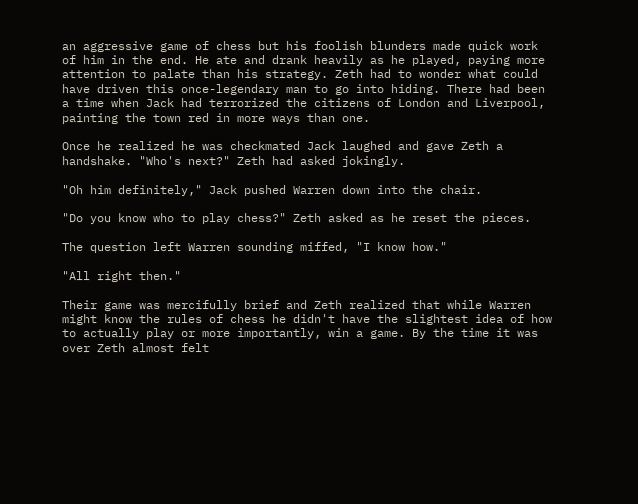an aggressive game of chess but his foolish blunders made quick work of him in the end. He ate and drank heavily as he played, paying more attention to palate than his strategy. Zeth had to wonder what could have driven this once-legendary man to go into hiding. There had been a time when Jack had terrorized the citizens of London and Liverpool, painting the town red in more ways than one.

Once he realized he was checkmated Jack laughed and gave Zeth a handshake. "Who's next?" Zeth had asked jokingly.

"Oh him definitely," Jack pushed Warren down into the chair.

"Do you know who to play chess?" Zeth asked as he reset the pieces.

The question left Warren sounding miffed, "I know how."

"All right then."

Their game was mercifully brief and Zeth realized that while Warren might know the rules of chess he didn't have the slightest idea of how to actually play or more importantly, win a game. By the time it was over Zeth almost felt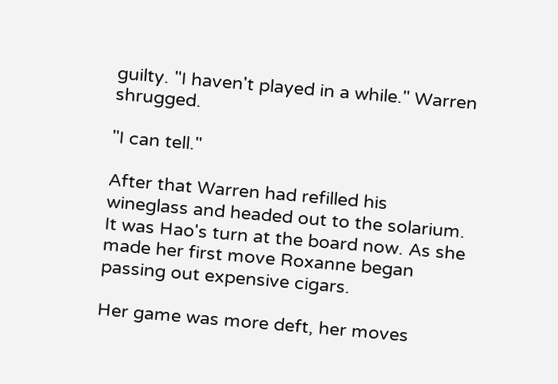guilty. "I haven't played in a while." Warren shrugged.

"I can tell."

After that Warren had refilled his wineglass and headed out to the solarium. It was Hao's turn at the board now. As she made her first move Roxanne began passing out expensive cigars.

Her game was more deft, her moves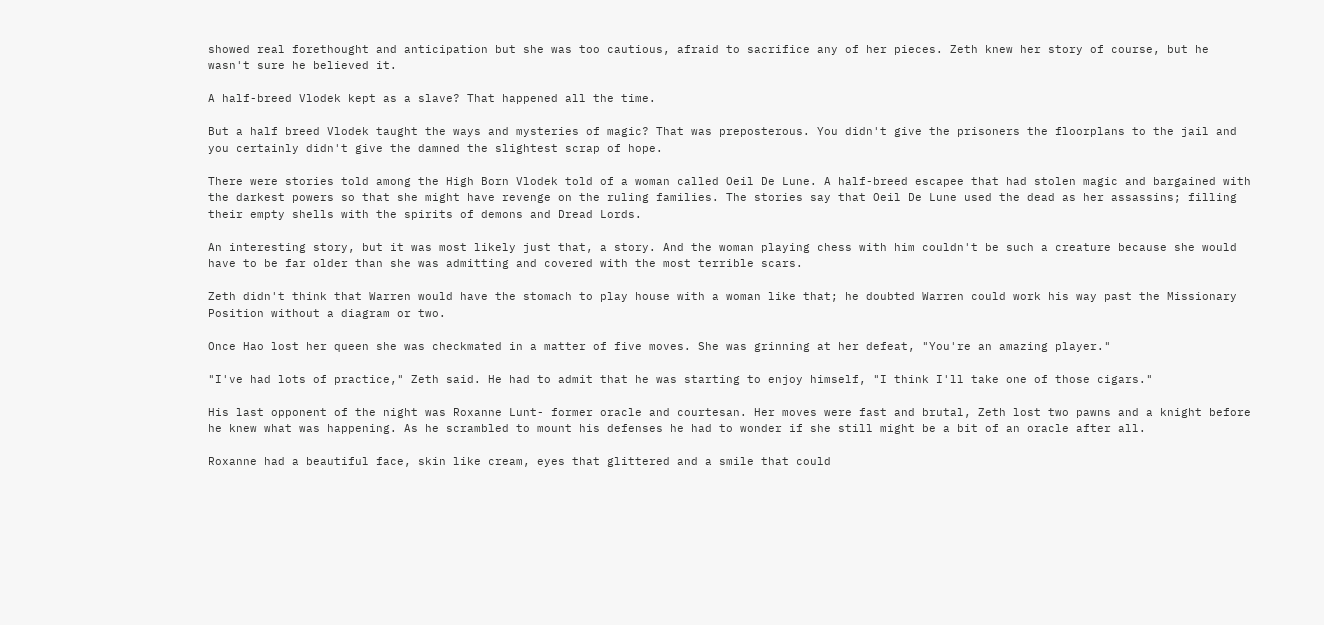showed real forethought and anticipation but she was too cautious, afraid to sacrifice any of her pieces. Zeth knew her story of course, but he wasn't sure he believed it.

A half-breed Vlodek kept as a slave? That happened all the time.

But a half breed Vlodek taught the ways and mysteries of magic? That was preposterous. You didn't give the prisoners the floorplans to the jail and you certainly didn't give the damned the slightest scrap of hope.

There were stories told among the High Born Vlodek told of a woman called Oeil De Lune. A half-breed escapee that had stolen magic and bargained with the darkest powers so that she might have revenge on the ruling families. The stories say that Oeil De Lune used the dead as her assassins; filling their empty shells with the spirits of demons and Dread Lords.

An interesting story, but it was most likely just that, a story. And the woman playing chess with him couldn't be such a creature because she would have to be far older than she was admitting and covered with the most terrible scars.

Zeth didn't think that Warren would have the stomach to play house with a woman like that; he doubted Warren could work his way past the Missionary Position without a diagram or two.

Once Hao lost her queen she was checkmated in a matter of five moves. She was grinning at her defeat, "You're an amazing player."

"I've had lots of practice," Zeth said. He had to admit that he was starting to enjoy himself, "I think I'll take one of those cigars."

His last opponent of the night was Roxanne Lunt- former oracle and courtesan. Her moves were fast and brutal, Zeth lost two pawns and a knight before he knew what was happening. As he scrambled to mount his defenses he had to wonder if she still might be a bit of an oracle after all.

Roxanne had a beautiful face, skin like cream, eyes that glittered and a smile that could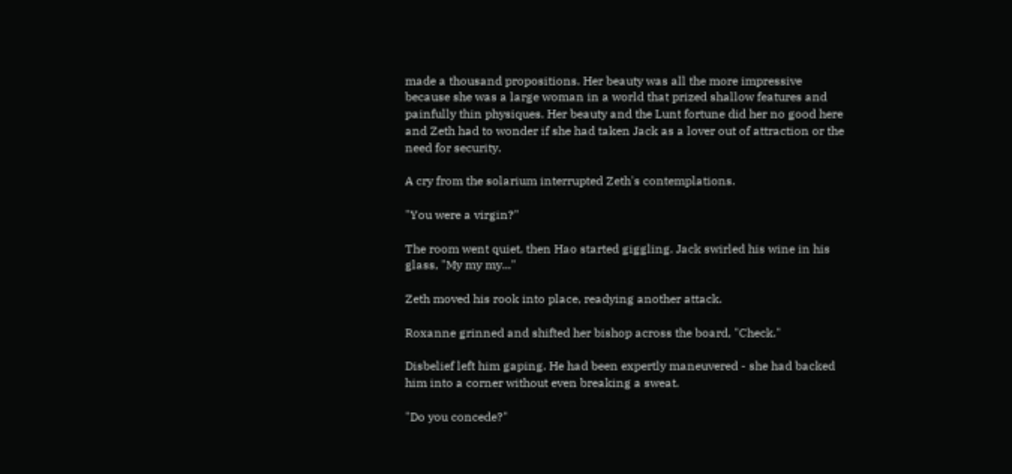made a thousand propositions. Her beauty was all the more impressive because she was a large woman in a world that prized shallow features and painfully thin physiques. Her beauty and the Lunt fortune did her no good here and Zeth had to wonder if she had taken Jack as a lover out of attraction or the need for security.

A cry from the solarium interrupted Zeth's contemplations.

"You were a virgin?"

The room went quiet, then Hao started giggling. Jack swirled his wine in his glass, "My my my..."

Zeth moved his rook into place, readying another attack.

Roxanne grinned and shifted her bishop across the board, "Check."

Disbelief left him gaping. He had been expertly maneuvered - she had backed him into a corner without even breaking a sweat.

"Do you concede?"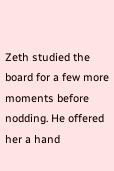Zeth studied the board for a few more moments before nodding. He offered her a hand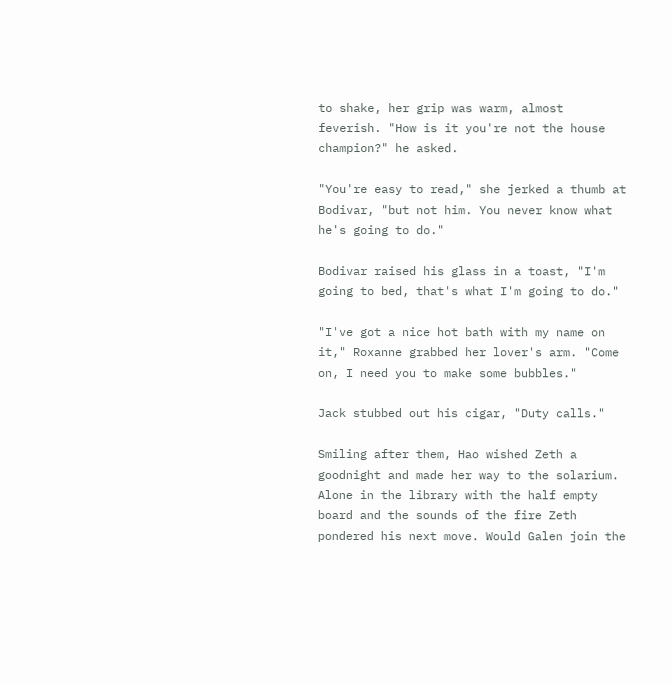to shake, her grip was warm, almost feverish. "How is it you're not the house champion?" he asked.

"You're easy to read," she jerked a thumb at Bodivar, "but not him. You never know what he's going to do."

Bodivar raised his glass in a toast, "I'm going to bed, that's what I'm going to do."

"I've got a nice hot bath with my name on it," Roxanne grabbed her lover's arm. "Come on, I need you to make some bubbles."

Jack stubbed out his cigar, "Duty calls."

Smiling after them, Hao wished Zeth a goodnight and made her way to the solarium. Alone in the library with the half empty board and the sounds of the fire Zeth pondered his next move. Would Galen join the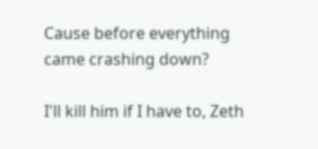Cause before everything came crashing down?

I'll kill him if I have to, Zeth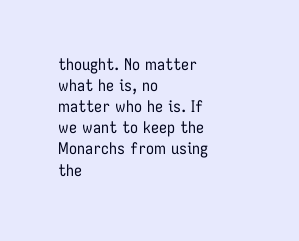thought. No matter what he is, no matter who he is. If we want to keep the Monarchs from using the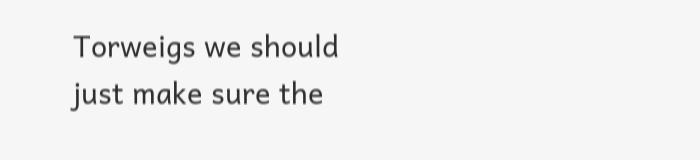Torweigs we should just make sure the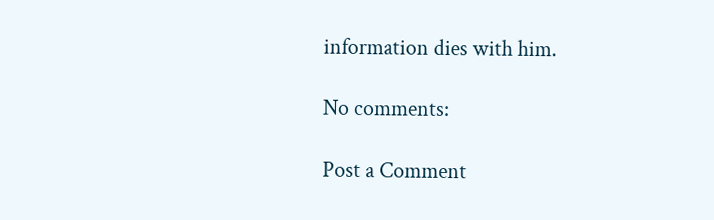information dies with him.

No comments:

Post a Comment